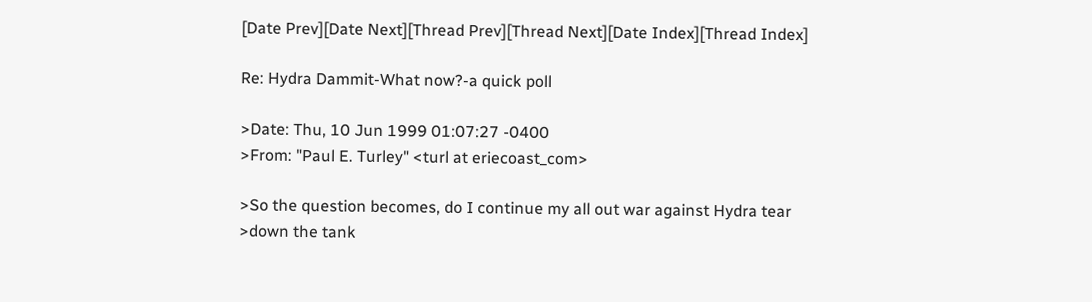[Date Prev][Date Next][Thread Prev][Thread Next][Date Index][Thread Index]

Re: Hydra Dammit-What now?-a quick poll

>Date: Thu, 10 Jun 1999 01:07:27 -0400
>From: "Paul E. Turley" <turl at eriecoast_com>

>So the question becomes, do I continue my all out war against Hydra tear
>down the tank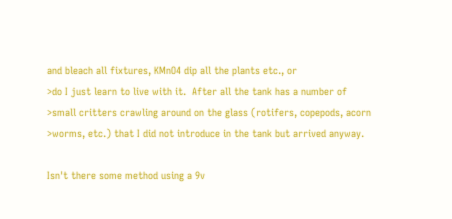and bleach all fixtures, KMnO4 dip all the plants etc., or
>do I just learn to live with it.  After all the tank has a number of
>small critters crawling around on the glass (rotifers, copepods, acorn
>worms, etc.) that I did not introduce in the tank but arrived anyway.

Isn't there some method using a 9v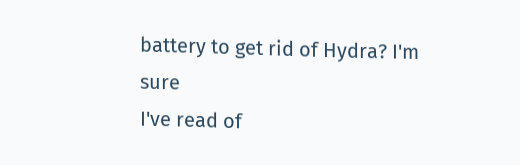battery to get rid of Hydra? I'm sure
I've read of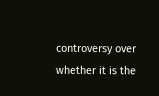controversy over whether it is the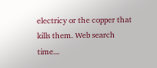electricy or the copper that
kills them. Web search time...